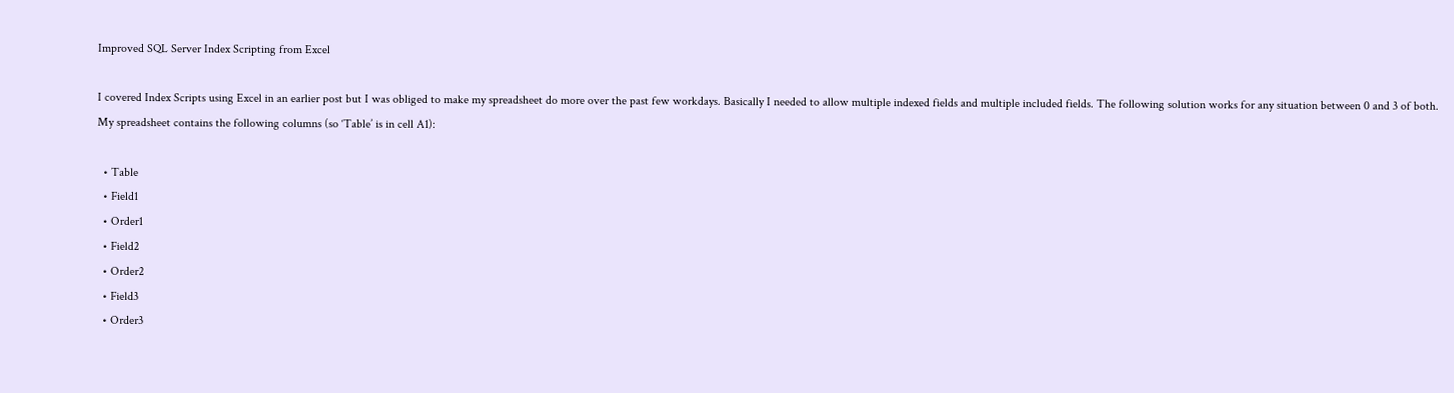Improved SQL Server Index Scripting from Excel

I covered Index Scripts using Excel in an earlier post but I was obliged to make my spreadsheet do more over the past few workdays. Basically I needed to allow multiple indexed fields and multiple included fields. The following solution works for any situation between 0 and 3 of both.
My spreadsheet contains the following columns (so ‘Table’ is in cell A1):

  • Table
  • Field1
  • Order1
  • Field2
  • Order2
  • Field3
  • Order3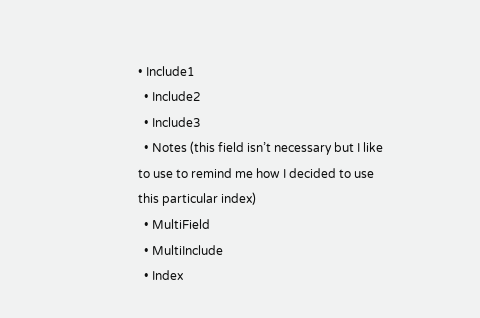• Include1
  • Include2
  • Include3
  • Notes (this field isn’t necessary but I like to use to remind me how I decided to use this particular index)
  • MultiField
  • MultiInclude
  • Index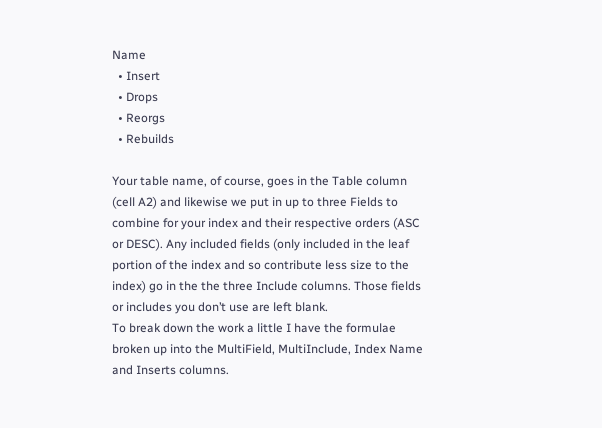Name
  • Insert
  • Drops
  • Reorgs
  • Rebuilds

Your table name, of course, goes in the Table column (cell A2) and likewise we put in up to three Fields to combine for your index and their respective orders (ASC or DESC). Any included fields (only included in the leaf portion of the index and so contribute less size to the index) go in the the three Include columns. Those fields or includes you don’t use are left blank.
To break down the work a little I have the formulae broken up into the MultiField, MultiInclude, Index Name and Inserts columns.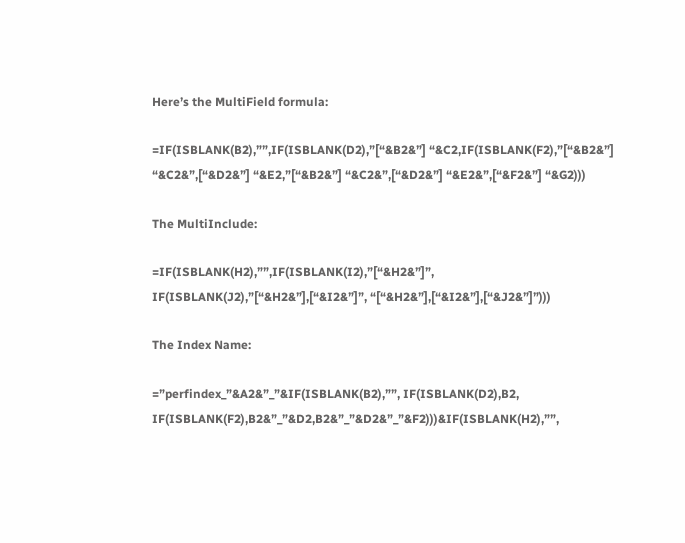Here’s the MultiField formula:

=IF(ISBLANK(B2),””,IF(ISBLANK(D2),”[“&B2&”] “&C2,IF(ISBLANK(F2),”[“&B2&”] “&C2&”,[“&D2&”] “&E2,”[“&B2&”] “&C2&”,[“&D2&”] “&E2&”,[“&F2&”] “&G2)))

The MultiInclude:

=IF(ISBLANK(H2),””,IF(ISBLANK(I2),”[“&H2&”]”, IF(ISBLANK(J2),”[“&H2&”],[“&I2&”]”, “[“&H2&”],[“&I2&”],[“&J2&”]”)))

The Index Name:

=”perfindex_”&A2&”_”&IF(ISBLANK(B2),””, IF(ISBLANK(D2),B2, IF(ISBLANK(F2),B2&”_”&D2,B2&”_”&D2&”_”&F2)))&IF(ISBLANK(H2),””,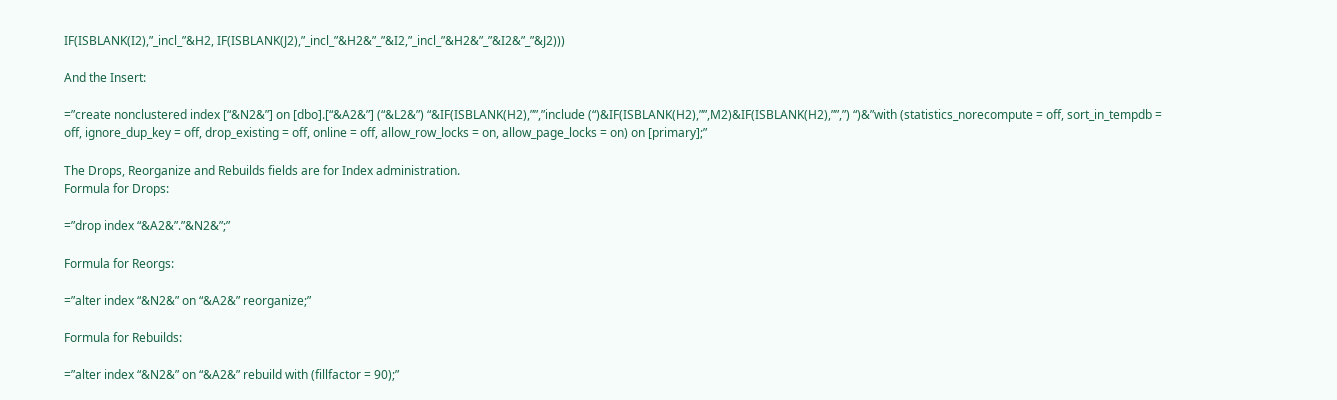IF(ISBLANK(I2),”_incl_”&H2, IF(ISBLANK(J2),”_incl_”&H2&”_”&I2,”_incl_”&H2&”_”&I2&”_”&J2)))

And the Insert:

=”create nonclustered index [“&N2&”] on [dbo].[“&A2&”] (“&L2&”) “&IF(ISBLANK(H2),””,”include (“)&IF(ISBLANK(H2),””,M2)&IF(ISBLANK(H2),””,”) “)&”with (statistics_norecompute = off, sort_in_tempdb = off, ignore_dup_key = off, drop_existing = off, online = off, allow_row_locks = on, allow_page_locks = on) on [primary];”

The Drops, Reorganize and Rebuilds fields are for Index administration.
Formula for Drops:

=”drop index “&A2&”.”&N2&”;”

Formula for Reorgs:

=”alter index “&N2&” on “&A2&” reorganize;”

Formula for Rebuilds:

=”alter index “&N2&” on “&A2&” rebuild with (fillfactor = 90);”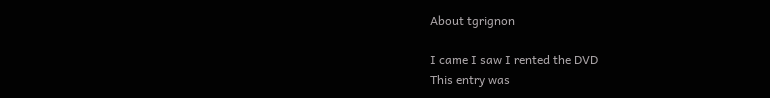About tgrignon

I came I saw I rented the DVD
This entry was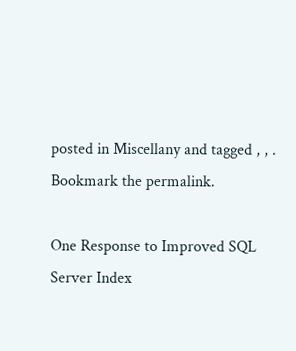posted in Miscellany and tagged , , . Bookmark the permalink.

One Response to Improved SQL Server Index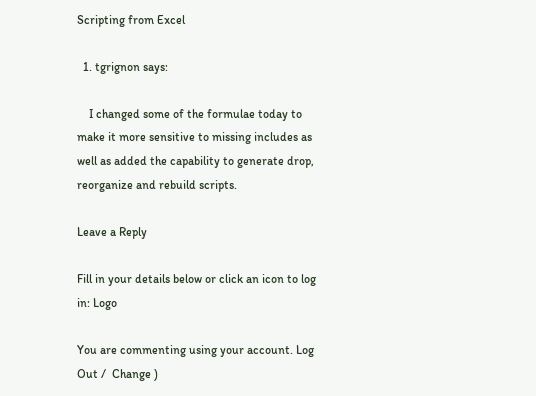Scripting from Excel

  1. tgrignon says:

    I changed some of the formulae today to make it more sensitive to missing includes as well as added the capability to generate drop, reorganize and rebuild scripts.

Leave a Reply

Fill in your details below or click an icon to log in: Logo

You are commenting using your account. Log Out /  Change )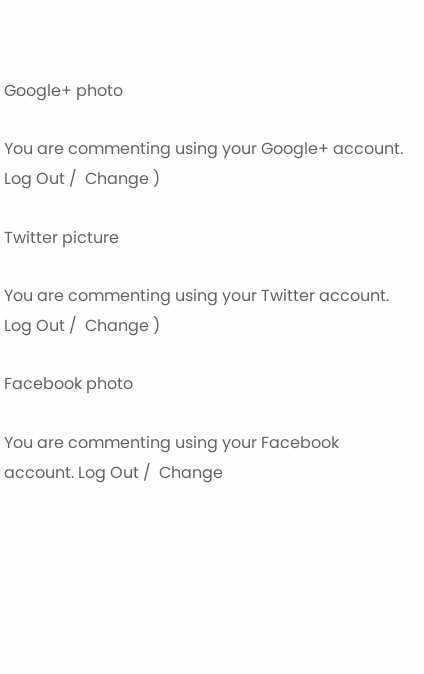Google+ photo

You are commenting using your Google+ account. Log Out /  Change )

Twitter picture

You are commenting using your Twitter account. Log Out /  Change )

Facebook photo

You are commenting using your Facebook account. Log Out /  Change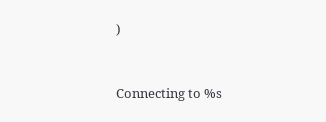)


Connecting to %s